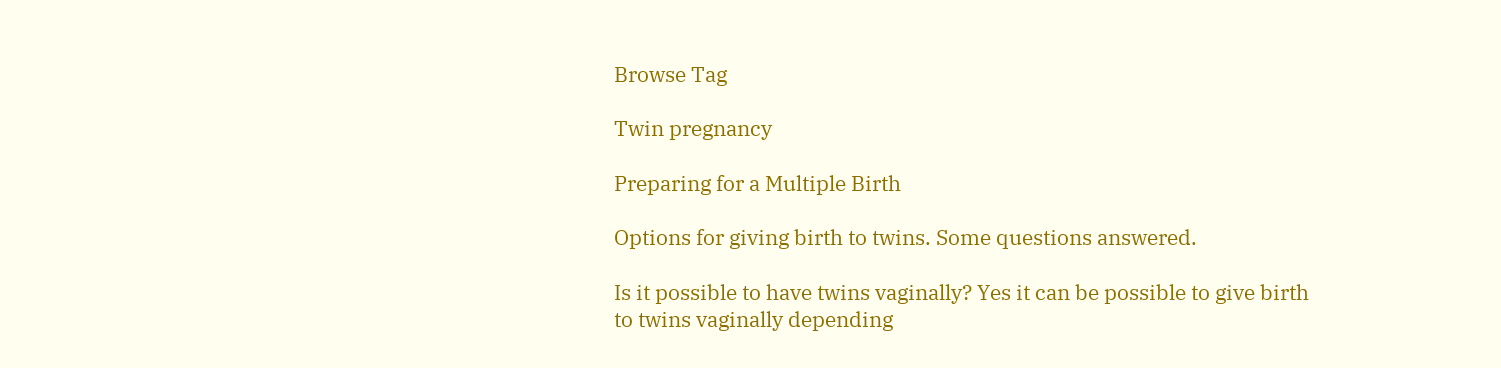Browse Tag

Twin pregnancy

Preparing for a Multiple Birth

Options for giving birth to twins. Some questions answered.

Is it possible to have twins vaginally? Yes it can be possible to give birth to twins vaginally depending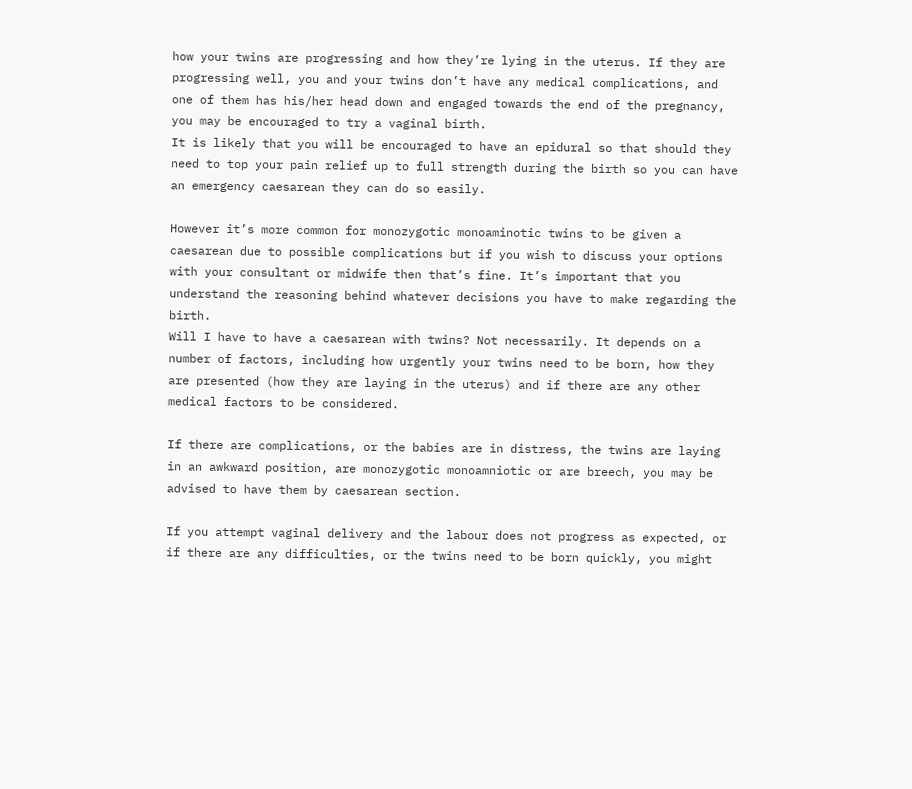how your twins are progressing and how they’re lying in the uterus. If they are progressing well, you and your twins don’t have any medical complications, and one of them has his/her head down and engaged towards the end of the pregnancy, you may be encouraged to try a vaginal birth.
It is likely that you will be encouraged to have an epidural so that should they need to top your pain relief up to full strength during the birth so you can have an emergency caesarean they can do so easily.

However it’s more common for monozygotic monoaminotic twins to be given a caesarean due to possible complications but if you wish to discuss your options with your consultant or midwife then that’s fine. It’s important that you understand the reasoning behind whatever decisions you have to make regarding the birth.
Will I have to have a caesarean with twins? Not necessarily. It depends on a number of factors, including how urgently your twins need to be born, how they are presented (how they are laying in the uterus) and if there are any other medical factors to be considered.

If there are complications, or the babies are in distress, the twins are laying in an awkward position, are monozygotic monoamniotic or are breech, you may be advised to have them by caesarean section.

If you attempt vaginal delivery and the labour does not progress as expected, or if there are any difficulties, or the twins need to be born quickly, you might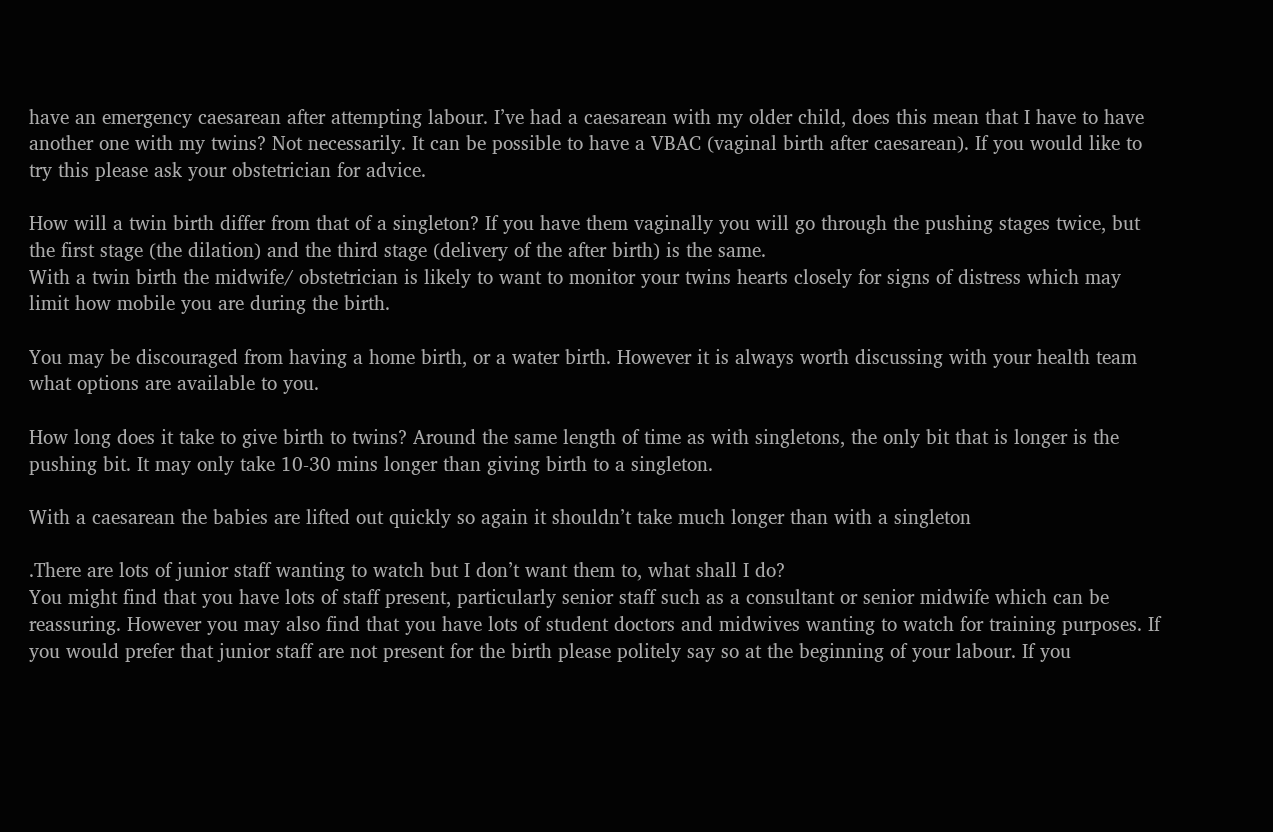have an emergency caesarean after attempting labour. I’ve had a caesarean with my older child, does this mean that I have to have another one with my twins? Not necessarily. It can be possible to have a VBAC (vaginal birth after caesarean). If you would like to try this please ask your obstetrician for advice.

How will a twin birth differ from that of a singleton? If you have them vaginally you will go through the pushing stages twice, but the first stage (the dilation) and the third stage (delivery of the after birth) is the same.
With a twin birth the midwife/ obstetrician is likely to want to monitor your twins hearts closely for signs of distress which may limit how mobile you are during the birth.

You may be discouraged from having a home birth, or a water birth. However it is always worth discussing with your health team what options are available to you.

How long does it take to give birth to twins? Around the same length of time as with singletons, the only bit that is longer is the pushing bit. It may only take 10-30 mins longer than giving birth to a singleton.

With a caesarean the babies are lifted out quickly so again it shouldn’t take much longer than with a singleton

.There are lots of junior staff wanting to watch but I don’t want them to, what shall I do?
You might find that you have lots of staff present, particularly senior staff such as a consultant or senior midwife which can be reassuring. However you may also find that you have lots of student doctors and midwives wanting to watch for training purposes. If you would prefer that junior staff are not present for the birth please politely say so at the beginning of your labour. If you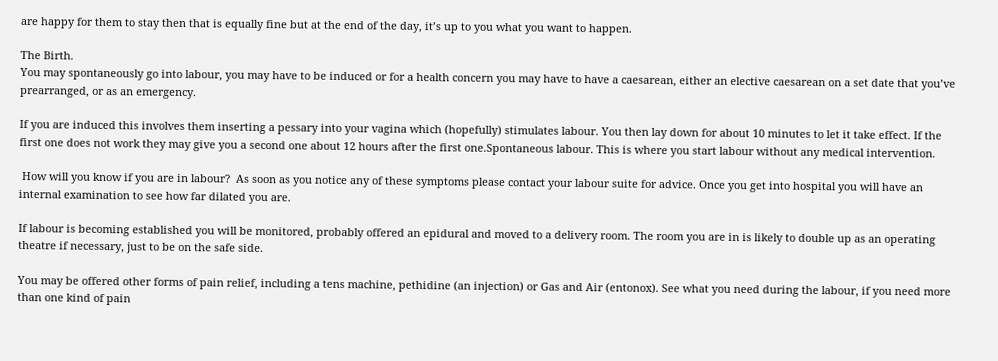are happy for them to stay then that is equally fine but at the end of the day, it’s up to you what you want to happen.

The Birth.
You may spontaneously go into labour, you may have to be induced or for a health concern you may have to have a caesarean, either an elective caesarean on a set date that you’ve prearranged, or as an emergency.

If you are induced this involves them inserting a pessary into your vagina which (hopefully) stimulates labour. You then lay down for about 10 minutes to let it take effect. If the first one does not work they may give you a second one about 12 hours after the first one.Spontaneous labour. This is where you start labour without any medical intervention.

 How will you know if you are in labour?  As soon as you notice any of these symptoms please contact your labour suite for advice. Once you get into hospital you will have an internal examination to see how far dilated you are.

If labour is becoming established you will be monitored, probably offered an epidural and moved to a delivery room. The room you are in is likely to double up as an operating theatre if necessary, just to be on the safe side.

You may be offered other forms of pain relief, including a tens machine, pethidine (an injection) or Gas and Air (entonox). See what you need during the labour, if you need more than one kind of pain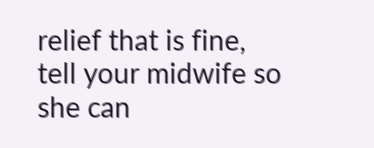relief that is fine, tell your midwife so she can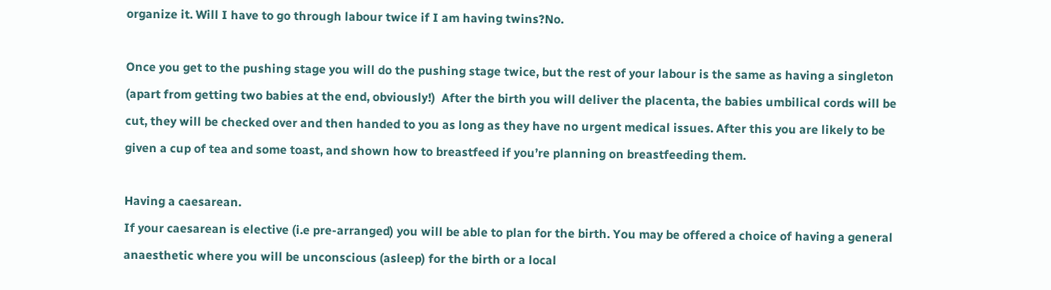organize it. Will I have to go through labour twice if I am having twins?No.

Once you get to the pushing stage you will do the pushing stage twice, but the rest of your labour is the same as having a singleton (apart from getting two babies at the end, obviously!)  After the birth you will deliver the placenta, the babies umbilical cords will be cut, they will be checked over and then handed to you as long as they have no urgent medical issues. After this you are likely to be given a cup of tea and some toast, and shown how to breastfeed if you’re planning on breastfeeding them.

Having a caesarean.
If your caesarean is elective (i.e pre-arranged) you will be able to plan for the birth. You may be offered a choice of having a general anaesthetic where you will be unconscious (asleep) for the birth or a local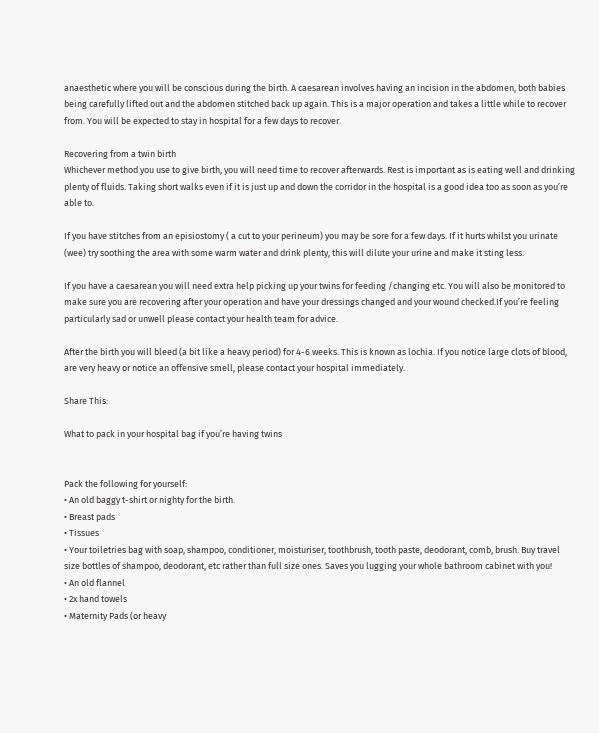anaesthetic where you will be conscious during the birth. A caesarean involves having an incision in the abdomen, both babies being carefully lifted out and the abdomen stitched back up again. This is a major operation and takes a little while to recover from. You will be expected to stay in hospital for a few days to recover.

Recovering from a twin birth
Whichever method you use to give birth, you will need time to recover afterwards. Rest is important as is eating well and drinking plenty of fluids. Taking short walks even if it is just up and down the corridor in the hospital is a good idea too as soon as you’re able to.

If you have stitches from an episiostomy ( a cut to your perineum) you may be sore for a few days. If it hurts whilst you urinate (wee) try soothing the area with some warm water and drink plenty, this will dilute your urine and make it sting less.

If you have a caesarean you will need extra help picking up your twins for feeding /changing etc. You will also be monitored to make sure you are recovering after your operation and have your dressings changed and your wound checked.If you’re feeling particularly sad or unwell please contact your health team for advice.

After the birth you will bleed (a bit like a heavy period) for 4-6 weeks. This is known as lochia. If you notice large clots of blood, are very heavy or notice an offensive smell, please contact your hospital immediately.

Share This:

What to pack in your hospital bag if you’re having twins


Pack the following for yourself:
• An old baggy t-shirt or nighty for the birth.
• Breast pads
• Tissues
• Your toiletries bag with soap, shampoo, conditioner, moisturiser, toothbrush, tooth paste, deodorant, comb, brush. Buy travel size bottles of shampoo, deodorant, etc rather than full size ones. Saves you lugging your whole bathroom cabinet with you!
• An old flannel
• 2x hand towels
• Maternity Pads (or heavy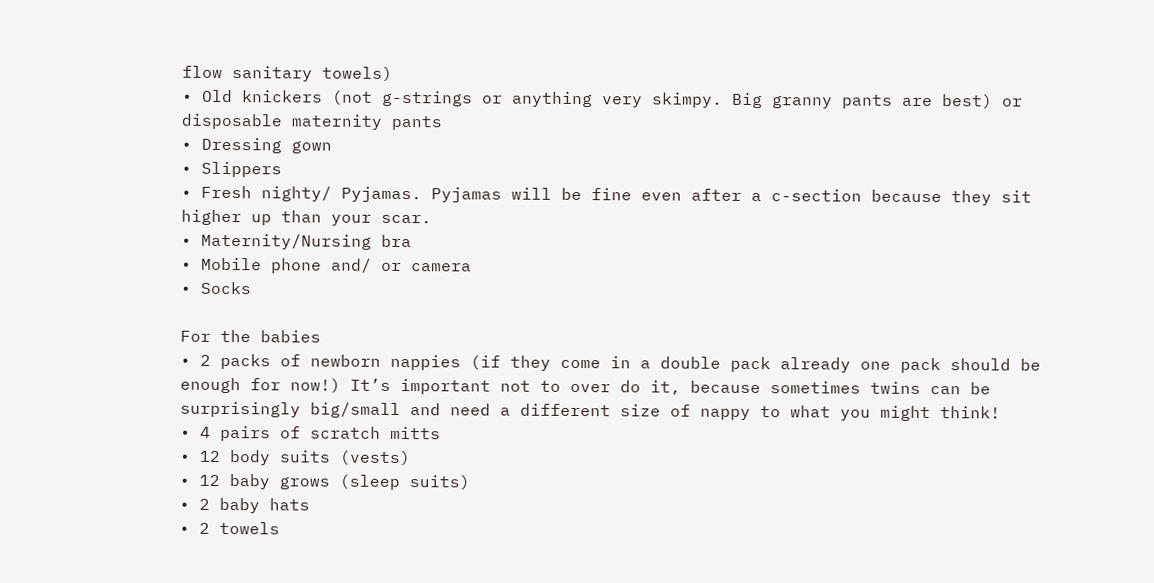flow sanitary towels)
• Old knickers (not g-strings or anything very skimpy. Big granny pants are best) or disposable maternity pants
• Dressing gown
• Slippers
• Fresh nighty/ Pyjamas. Pyjamas will be fine even after a c-section because they sit higher up than your scar.
• Maternity/Nursing bra
• Mobile phone and/ or camera
• Socks

For the babies
• 2 packs of newborn nappies (if they come in a double pack already one pack should be enough for now!) It’s important not to over do it, because sometimes twins can be surprisingly big/small and need a different size of nappy to what you might think!
• 4 pairs of scratch mitts
• 12 body suits (vests)
• 12 baby grows (sleep suits)
• 2 baby hats
• 2 towels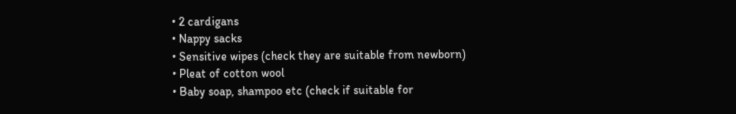• 2 cardigans
• Nappy sacks
• Sensitive wipes (check they are suitable from newborn)
• Pleat of cotton wool
• Baby soap, shampoo etc (check if suitable for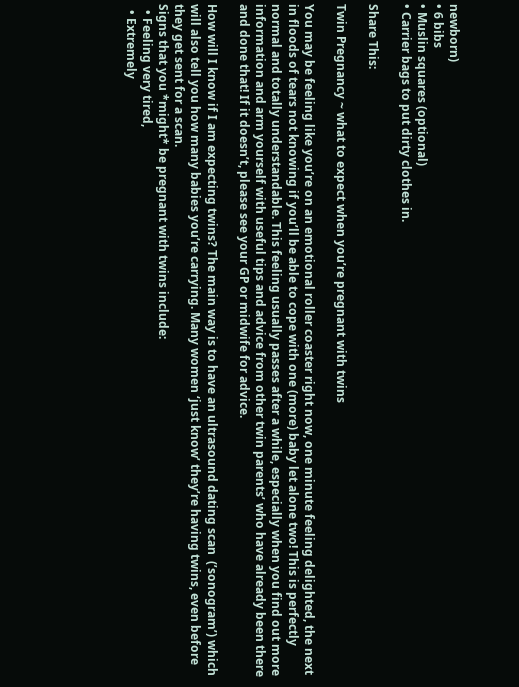newborn)
• 6 bibs
• Muslin squares (optional)
• Carrier bags to put dirty clothes in.

Share This:

Twin Pregnancy ~ what to expect when you’re pregnant with twins

You may be feeling like you’re on an emotional roller coaster right now, one minute feeling delighted, the next in floods of tears not knowing if you’ll be able to cope with one (more) baby let alone two! This is perfectly normal and totally understandable. This feeling usually passes after a while, especially when you find out more information and arm yourself with useful tips and advice from other twin parents’ who have already been there and done that! If it doesn’t, please see your GP or midwife for advice.

How will I know if I am expecting twins? The main way is to have an ultrasound dating scan  (’sonogram’) which will also tell you how many babies you’re carrying. Many women ‘just know’ they’re having twins, even before they get sent for a scan.
Signs that you *might* be pregnant with twins include:
  • Feeling very tired,
  • Extremely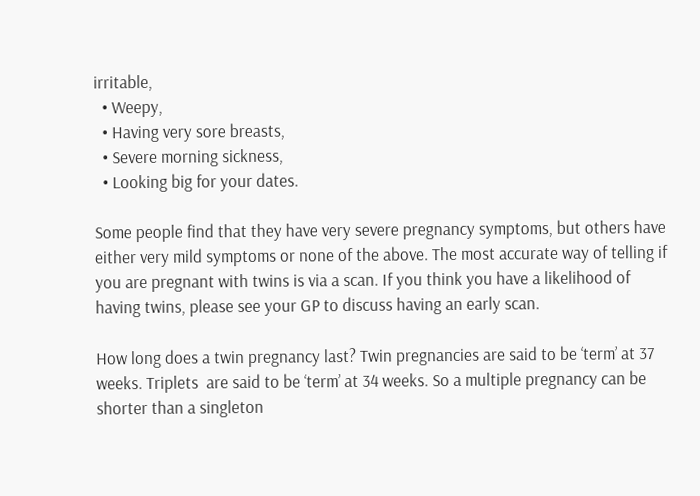irritable,
  • Weepy,
  • Having very sore breasts,
  • Severe morning sickness,
  • Looking big for your dates.

Some people find that they have very severe pregnancy symptoms, but others have either very mild symptoms or none of the above. The most accurate way of telling if you are pregnant with twins is via a scan. If you think you have a likelihood of having twins, please see your GP to discuss having an early scan.

How long does a twin pregnancy last? Twin pregnancies are said to be ‘term’ at 37 weeks. Triplets  are said to be ‘term’ at 34 weeks. So a multiple pregnancy can be shorter than a singleton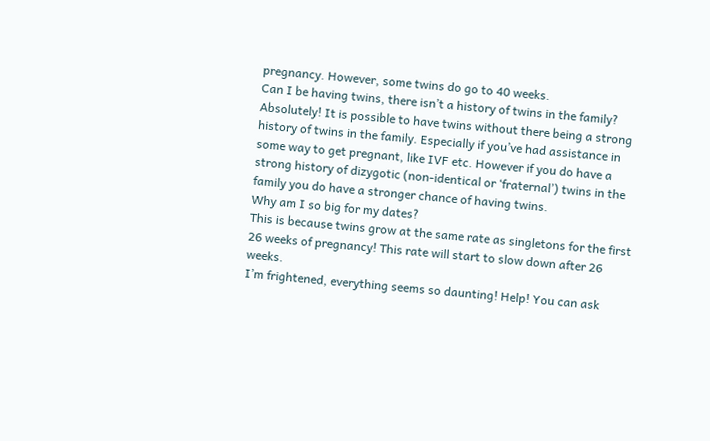pregnancy. However, some twins do go to 40 weeks.
Can I be having twins, there isn’t a history of twins in the family? Absolutely! It is possible to have twins without there being a strong history of twins in the family. Especially if you’ve had assistance in some way to get pregnant, like IVF etc. However if you do have a strong history of dizygotic (non-identical or ‘fraternal’) twins in the family you do have a stronger chance of having twins.
Why am I so big for my dates?
This is because twins grow at the same rate as singletons for the first 26 weeks of pregnancy! This rate will start to slow down after 26 weeks.
I’m frightened, everything seems so daunting! Help! You can ask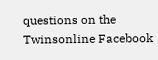questions on the Twinsonline Facebook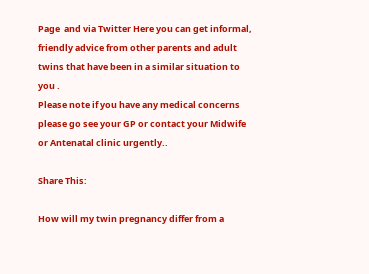Page  and via Twitter Here you can get informal, friendly advice from other parents and adult twins that have been in a similar situation to you .
Please note if you have any medical concerns please go see your GP or contact your Midwife or Antenatal clinic urgently..

Share This:

How will my twin pregnancy differ from a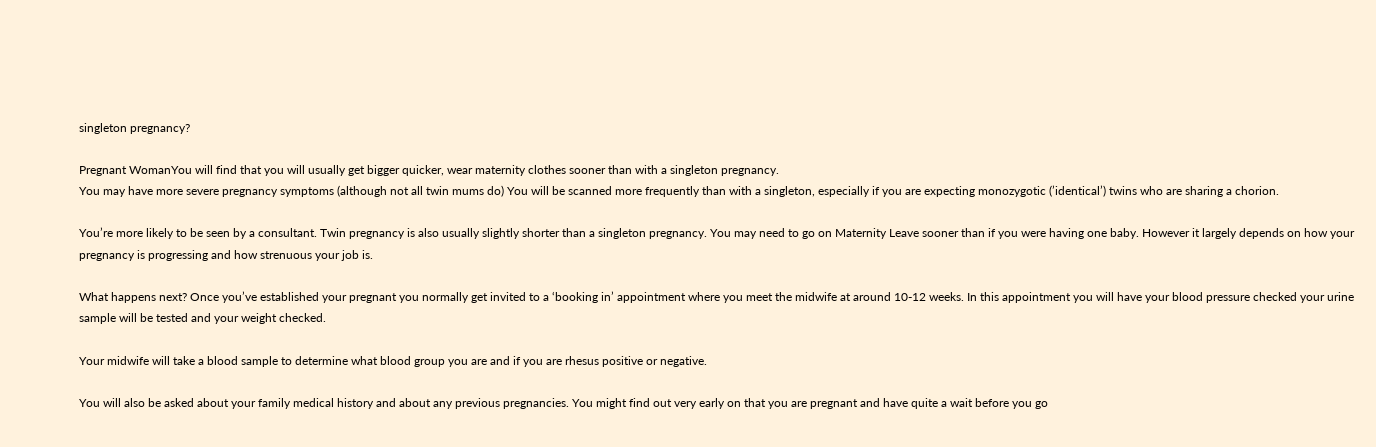singleton pregnancy?

Pregnant WomanYou will find that you will usually get bigger quicker, wear maternity clothes sooner than with a singleton pregnancy.
You may have more severe pregnancy symptoms (although not all twin mums do) You will be scanned more frequently than with a singleton, especially if you are expecting monozygotic (’identical’) twins who are sharing a chorion.

You’re more likely to be seen by a consultant. Twin pregnancy is also usually slightly shorter than a singleton pregnancy. You may need to go on Maternity Leave sooner than if you were having one baby. However it largely depends on how your pregnancy is progressing and how strenuous your job is.

What happens next? Once you’ve established your pregnant you normally get invited to a ‘booking in’ appointment where you meet the midwife at around 10-12 weeks. In this appointment you will have your blood pressure checked your urine sample will be tested and your weight checked.

Your midwife will take a blood sample to determine what blood group you are and if you are rhesus positive or negative.

You will also be asked about your family medical history and about any previous pregnancies. You might find out very early on that you are pregnant and have quite a wait before you go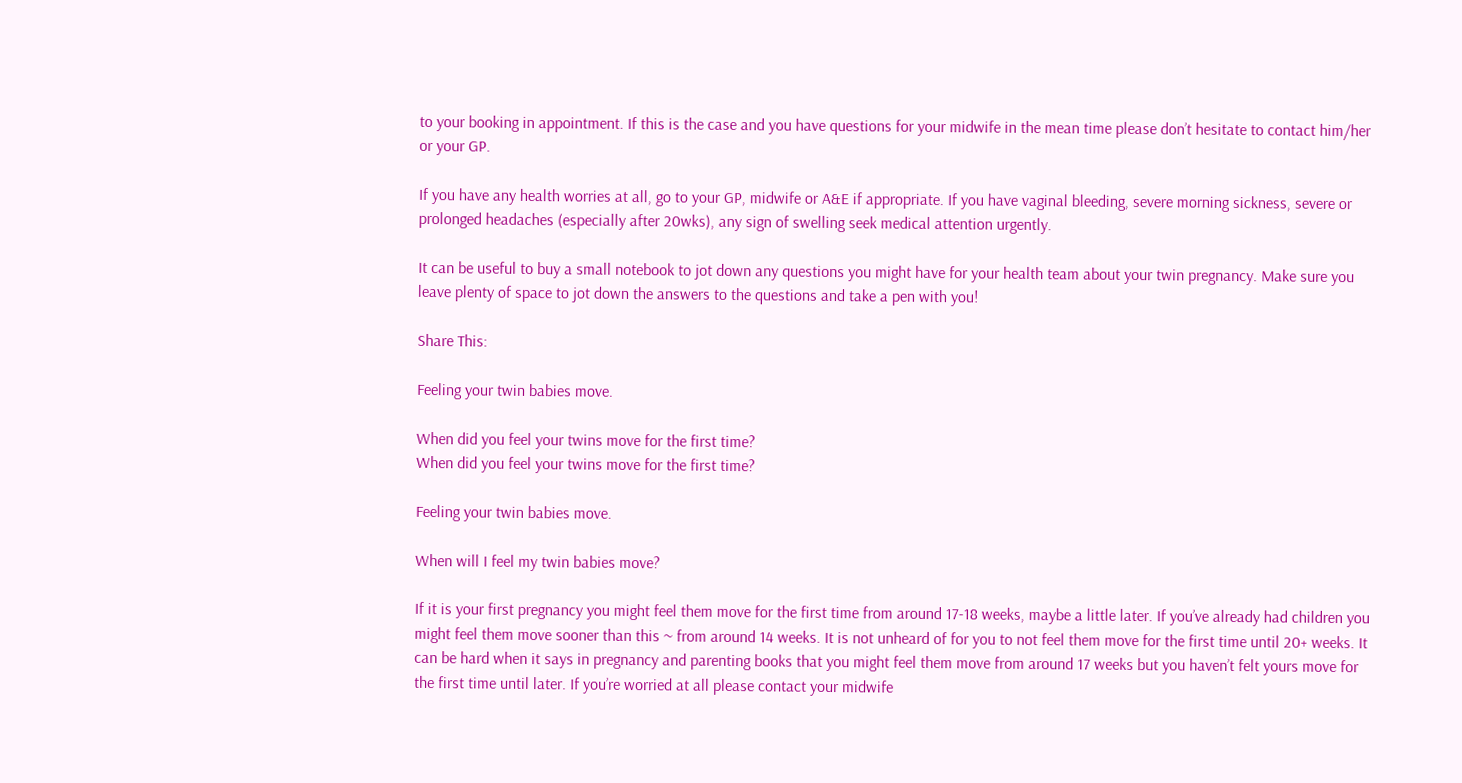to your booking in appointment. If this is the case and you have questions for your midwife in the mean time please don’t hesitate to contact him/her or your GP.

If you have any health worries at all, go to your GP, midwife or A&E if appropriate. If you have vaginal bleeding, severe morning sickness, severe or prolonged headaches (especially after 20wks), any sign of swelling seek medical attention urgently.

It can be useful to buy a small notebook to jot down any questions you might have for your health team about your twin pregnancy. Make sure you leave plenty of space to jot down the answers to the questions and take a pen with you!

Share This:

Feeling your twin babies move.

When did you feel your twins move for the first time?
When did you feel your twins move for the first time?

Feeling your twin babies move.

When will I feel my twin babies move?

If it is your first pregnancy you might feel them move for the first time from around 17-18 weeks, maybe a little later. If you’ve already had children you might feel them move sooner than this ~ from around 14 weeks. It is not unheard of for you to not feel them move for the first time until 20+ weeks. It can be hard when it says in pregnancy and parenting books that you might feel them move from around 17 weeks but you haven’t felt yours move for the first time until later. If you’re worried at all please contact your midwife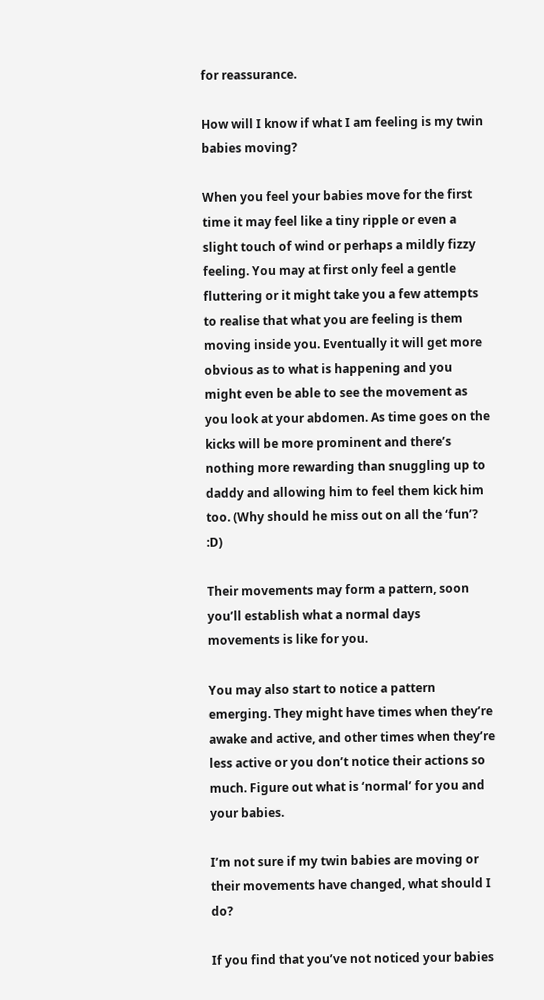for reassurance.

How will I know if what I am feeling is my twin babies moving?

When you feel your babies move for the first time it may feel like a tiny ripple or even a slight touch of wind or perhaps a mildly fizzy feeling. You may at first only feel a gentle fluttering or it might take you a few attempts to realise that what you are feeling is them moving inside you. Eventually it will get more obvious as to what is happening and you might even be able to see the movement as you look at your abdomen. As time goes on the kicks will be more prominent and there’s nothing more rewarding than snuggling up to daddy and allowing him to feel them kick him too. (Why should he miss out on all the ‘fun’? :D)

Their movements may form a pattern, soon you’ll establish what a normal days movements is like for you.

You may also start to notice a pattern emerging. They might have times when they’re awake and active, and other times when they’re less active or you don’t notice their actions so much. Figure out what is ‘normal’ for you and your babies.

I’m not sure if my twin babies are moving or their movements have changed, what should I do?

If you find that you’ve not noticed your babies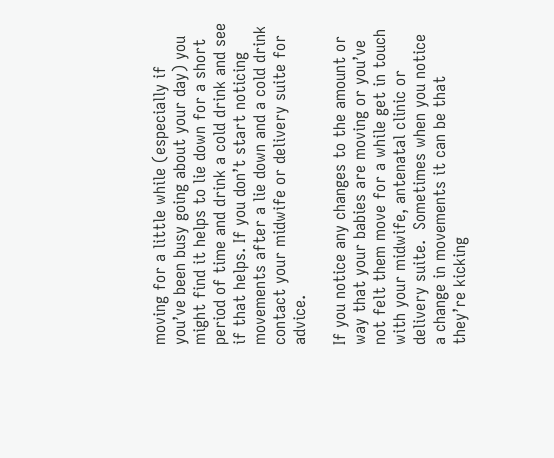moving for a little while (especially if you’ve been busy going about your day) you might find it helps to lie down for a short period of time and drink a cold drink and see if that helps. If you don’t start noticing movements after a lie down and a cold drink contact your midwife or delivery suite for advice.

If you notice any changes to the amount or way that your babies are moving or you’ve not felt them move for a while get in touch with your midwife, antenatal clinic or delivery suite.  Sometimes when you notice a change in movements it can be that they’re kicking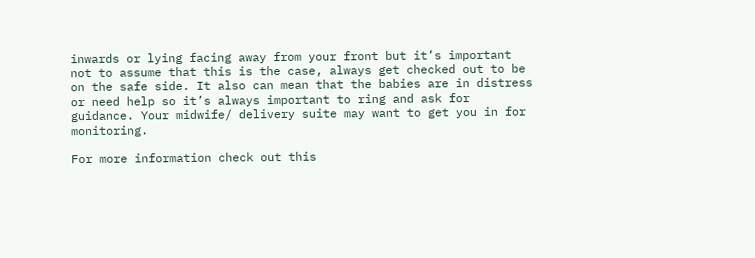inwards or lying facing away from your front but it’s important not to assume that this is the case, always get checked out to be on the safe side. It also can mean that the babies are in distress or need help so it’s always important to ring and ask for guidance. Your midwife/ delivery suite may want to get you in for monitoring.

For more information check out this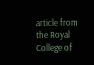article from the Royal College of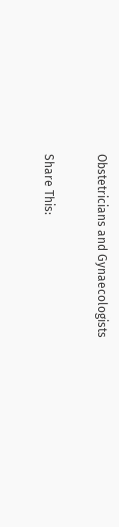Obstetricians and Gynaecologists

Share This: